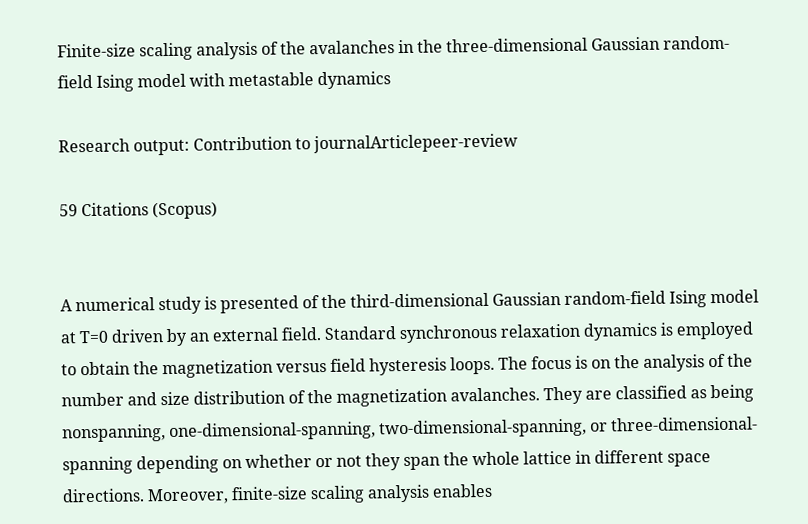Finite-size scaling analysis of the avalanches in the three-dimensional Gaussian random-field Ising model with metastable dynamics

Research output: Contribution to journalArticlepeer-review

59 Citations (Scopus)


A numerical study is presented of the third-dimensional Gaussian random-field Ising model at T=0 driven by an external field. Standard synchronous relaxation dynamics is employed to obtain the magnetization versus field hysteresis loops. The focus is on the analysis of the number and size distribution of the magnetization avalanches. They are classified as being nonspanning, one-dimensional-spanning, two-dimensional-spanning, or three-dimensional-spanning depending on whether or not they span the whole lattice in different space directions. Moreover, finite-size scaling analysis enables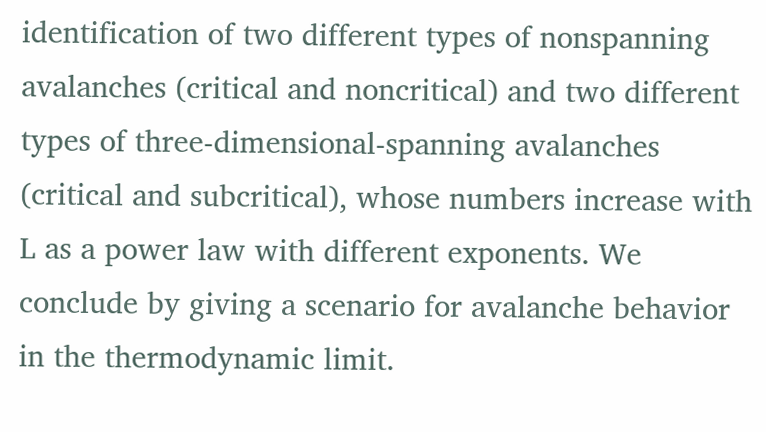identification of two different types of nonspanning avalanches (critical and noncritical) and two different types of three-dimensional-spanning avalanches (critical and subcritical), whose numbers increase with L as a power law with different exponents. We conclude by giving a scenario for avalanche behavior in the thermodynamic limit.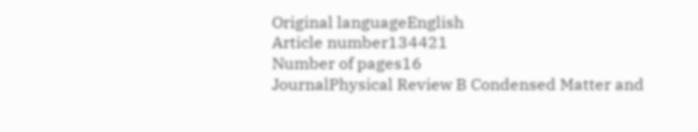Original languageEnglish
Article number134421
Number of pages16
JournalPhysical Review B Condensed Matter and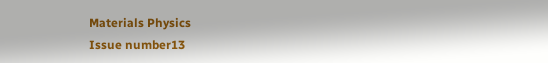Materials Physics
Issue number13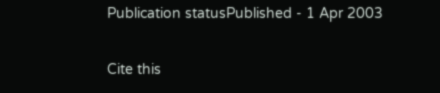Publication statusPublished - 1 Apr 2003

Cite this